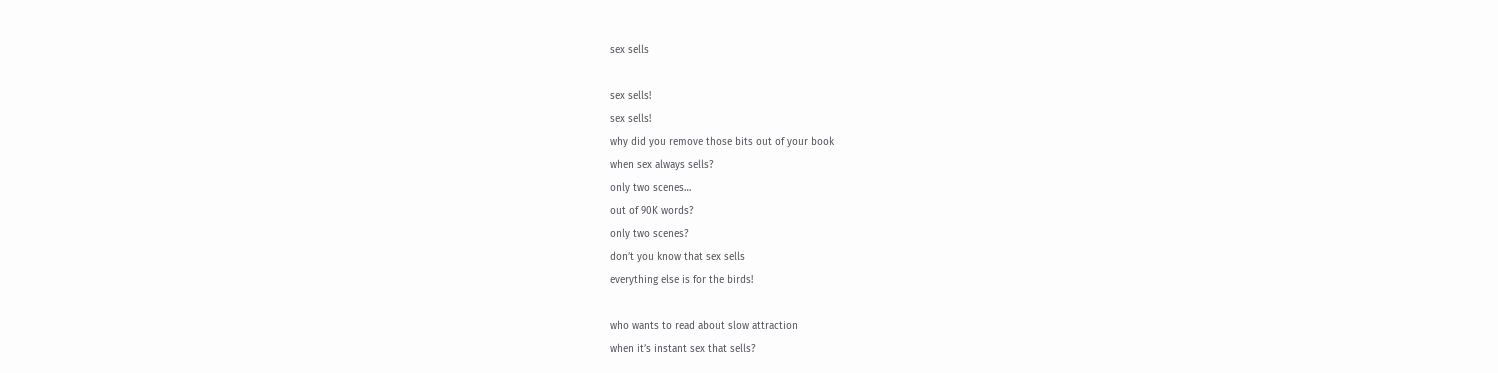sex sells

sex sells!
sex sells!
why did you remove those bits out of your book
when sex always sells?
only two scenes…
out of 90K words?
only two scenes?
don’t you know that sex sells
everything else is for the birds!

who wants to read about slow attraction
when it’s instant sex that sells?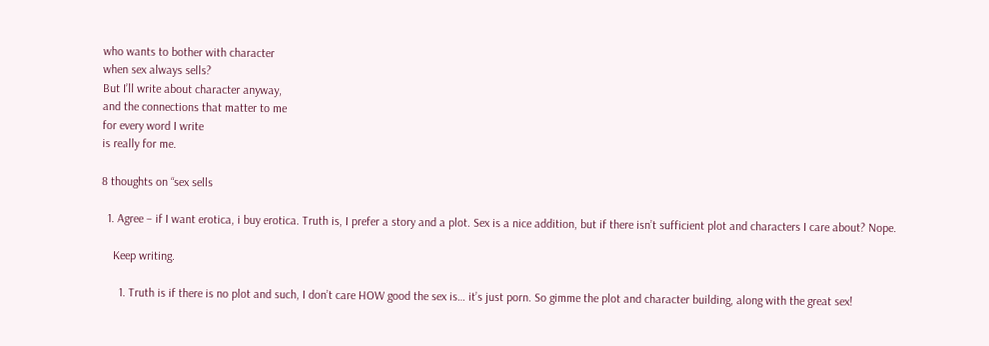who wants to bother with character
when sex always sells?
But I’ll write about character anyway,
and the connections that matter to me
for every word I write
is really for me.

8 thoughts on “sex sells

  1. Agree – if I want erotica, i buy erotica. Truth is, I prefer a story and a plot. Sex is a nice addition, but if there isn’t sufficient plot and characters I care about? Nope.

    Keep writing.

      1. Truth is if there is no plot and such, I don’t care HOW good the sex is… it’s just porn. So gimme the plot and character building, along with the great sex!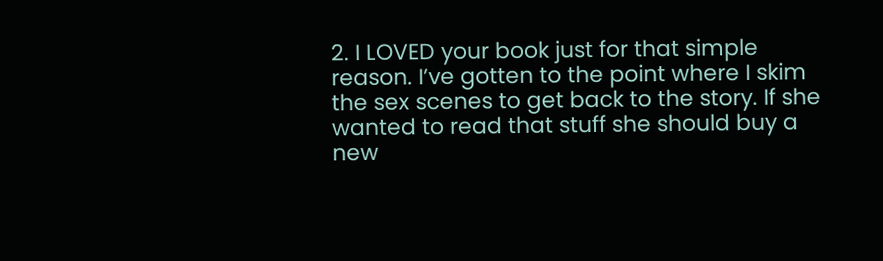2. I LOVED your book just for that simple reason. I’ve gotten to the point where I skim the sex scenes to get back to the story. If she wanted to read that stuff she should buy a new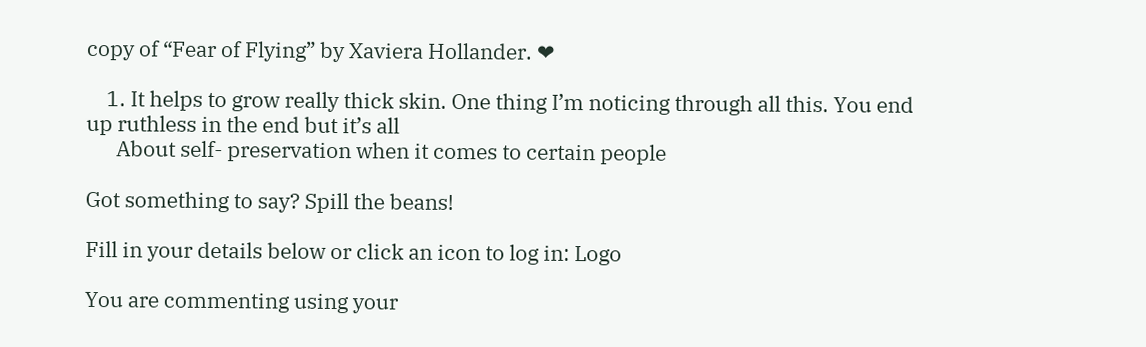copy of “Fear of Flying” by Xaviera Hollander. ❤

    1. It helps to grow really thick skin. One thing I’m noticing through all this. You end up ruthless in the end but it’s all
      About self- preservation when it comes to certain people

Got something to say? Spill the beans!

Fill in your details below or click an icon to log in: Logo

You are commenting using your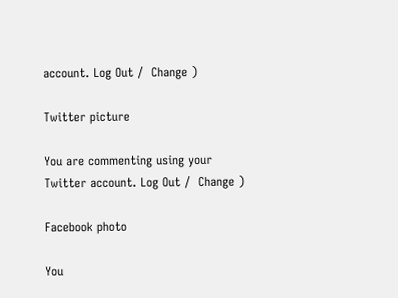account. Log Out /  Change )

Twitter picture

You are commenting using your Twitter account. Log Out /  Change )

Facebook photo

You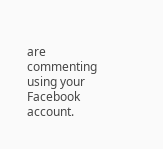are commenting using your Facebook account.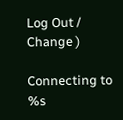Log Out /  Change )

Connecting to %s